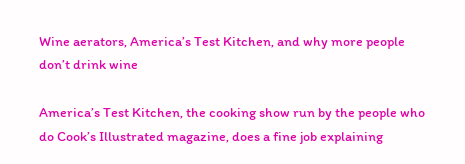Wine aerators, America’s Test Kitchen, and why more people don’t drink wine

America’s Test Kitchen, the cooking show run by the people who do Cook’s Illustrated magazine, does a fine job explaining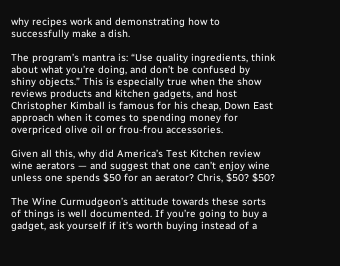why recipes work and demonstrating how to successfully make a dish.

The program’s mantra is: “Use quality ingredients, think about what you’re doing, and don’t be confused by shiny objects.” This is especially true when the show reviews products and kitchen gadgets, and host Christopher Kimball is famous for his cheap, Down East approach when it comes to spending money for overpriced olive oil or frou-frou accessories.

Given all this, why did America’s Test Kitchen review wine aerators — and suggest that one can’t enjoy wine unless one spends $50 for an aerator? Chris, $50? $50?

The Wine Curmudgeon’s attitude towards these sorts of things is well documented. If you’re going to buy a gadget, ask yourself if it’s worth buying instead of a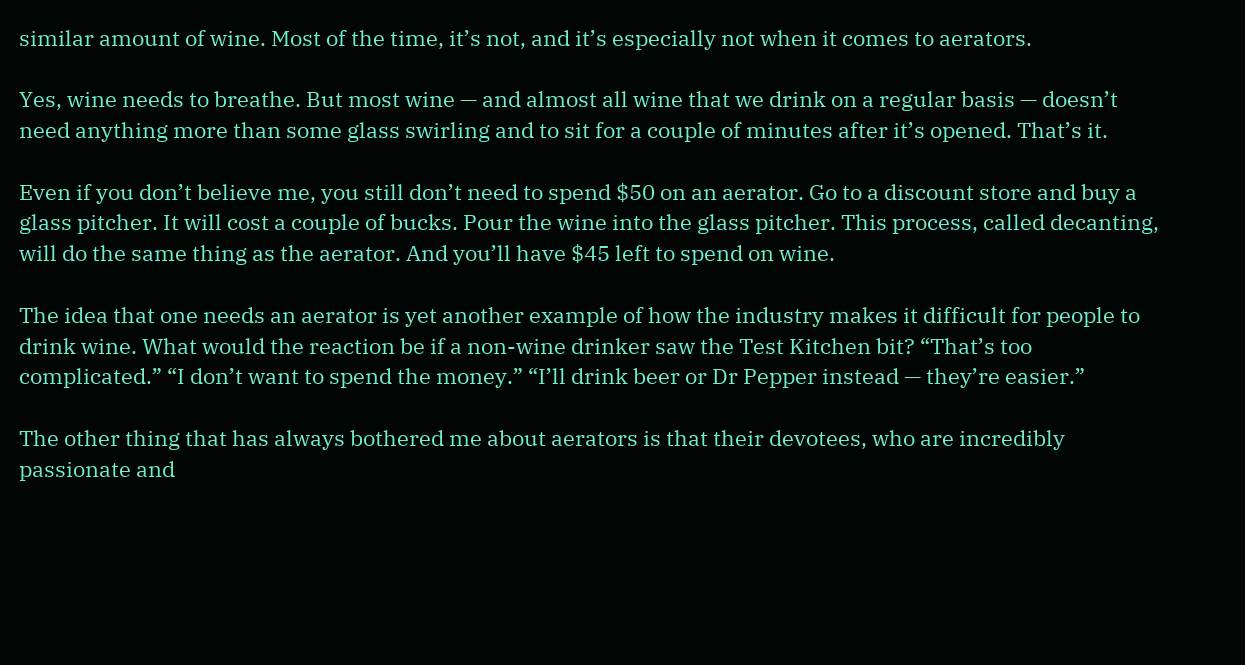similar amount of wine. Most of the time, it’s not, and it’s especially not when it comes to aerators.

Yes, wine needs to breathe. But most wine — and almost all wine that we drink on a regular basis — doesn’t need anything more than some glass swirling and to sit for a couple of minutes after it’s opened. That’s it.

Even if you don’t believe me, you still don’t need to spend $50 on an aerator. Go to a discount store and buy a glass pitcher. It will cost a couple of bucks. Pour the wine into the glass pitcher. This process, called decanting, will do the same thing as the aerator. And you’ll have $45 left to spend on wine.

The idea that one needs an aerator is yet another example of how the industry makes it difficult for people to drink wine. What would the reaction be if a non-wine drinker saw the Test Kitchen bit? “That’s too complicated.” “I don’t want to spend the money.” “I’ll drink beer or Dr Pepper instead — they’re easier.”

The other thing that has always bothered me about aerators is that their devotees, who are incredibly passionate and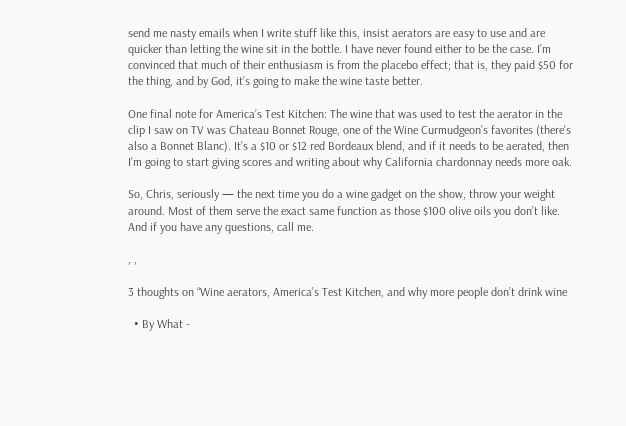send me nasty emails when I write stuff like this, insist aerators are easy to use and are quicker than letting the wine sit in the bottle. I have never found either to be the case. I’m convinced that much of their enthusiasm is from the placebo effect; that is, they paid $50 for the thing, and by God, it’s going to make the wine taste better.

One final note for America’s Test Kitchen: The wine that was used to test the aerator in the clip I saw on TV was Chateau Bonnet Rouge, one of the Wine Curmudgeon’s favorites (there’s also a Bonnet Blanc). It’s a $10 or $12 red Bordeaux blend, and if it needs to be aerated, then I’m going to start giving scores and writing about why California chardonnay needs more oak.

So, Chris, seriously — the next time you do a wine gadget on the show, throw your weight around. Most of them serve the exact same function as those $100 olive oils you don’t like. And if you have any questions, call me.

, ,

3 thoughts on “Wine aerators, America’s Test Kitchen, and why more people don’t drink wine

  • By What -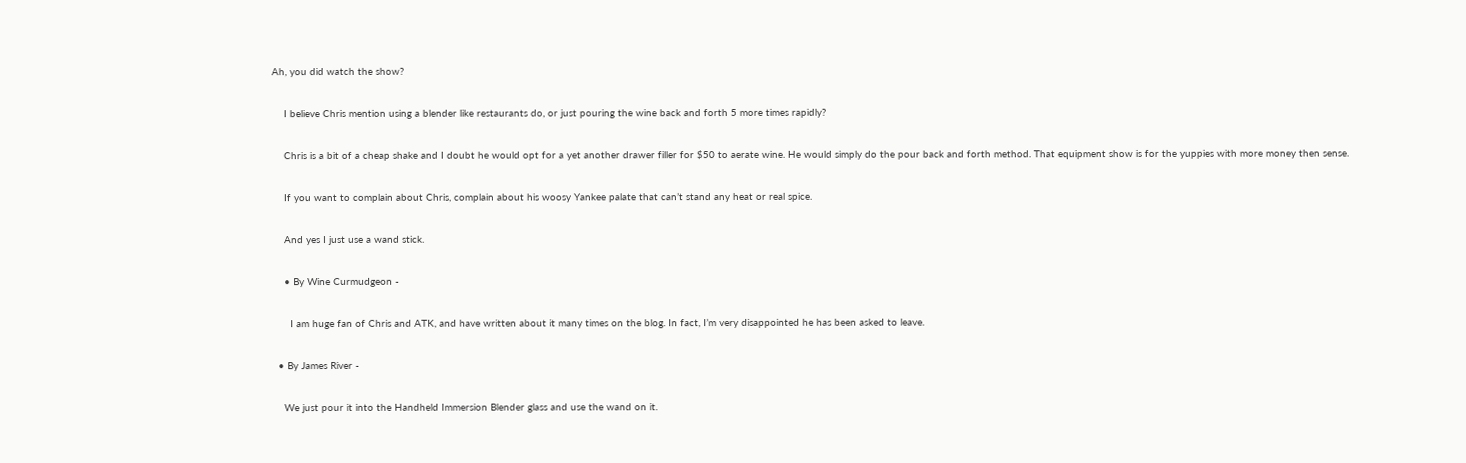Ah, you did watch the show?

    I believe Chris mention using a blender like restaurants do, or just pouring the wine back and forth 5 more times rapidly?

    Chris is a bit of a cheap shake and I doubt he would opt for a yet another drawer filler for $50 to aerate wine. He would simply do the pour back and forth method. That equipment show is for the yuppies with more money then sense.

    If you want to complain about Chris, complain about his woosy Yankee palate that can’t stand any heat or real spice.

    And yes I just use a wand stick.

    • By Wine Curmudgeon -

      I am huge fan of Chris and ATK, and have written about it many times on the blog. In fact, I’m very disappointed he has been asked to leave.

  • By James River -

    We just pour it into the Handheld Immersion Blender glass and use the wand on it.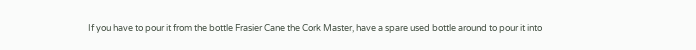If you have to pour it from the bottle Frasier Cane the Cork Master, have a spare used bottle around to pour it into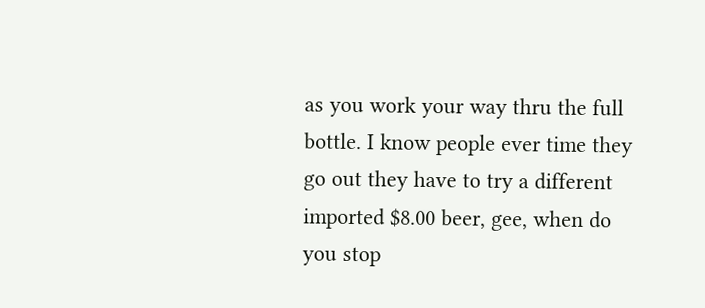as you work your way thru the full bottle. I know people ever time they go out they have to try a different imported $8.00 beer, gee, when do you stop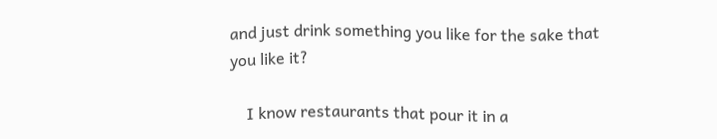and just drink something you like for the sake that you like it?

    I know restaurants that pour it in a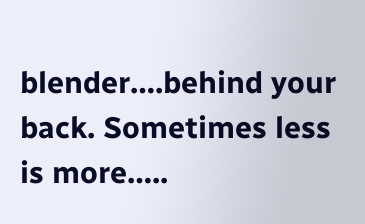blender….behind your back. Sometimes less is more…..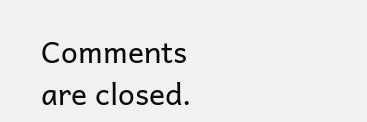Comments are closed.